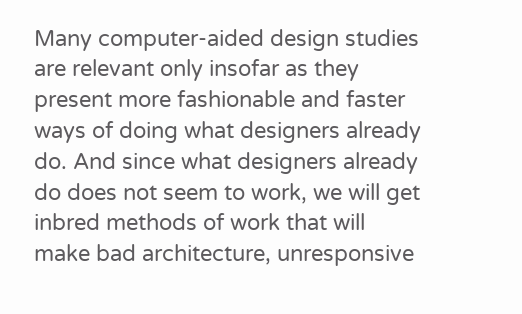Many computer-aided design studies are relevant only insofar as they present more fashionable and faster ways of doing what designers already do. And since what designers already do does not seem to work, we will get inbred methods of work that will make bad architecture, unresponsive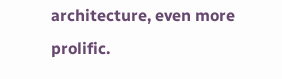architecture, even more prolific.